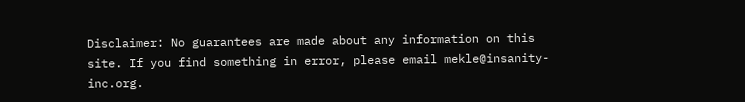Disclaimer: No guarantees are made about any information on this site. If you find something in error, please email mekle@insanity-inc.org.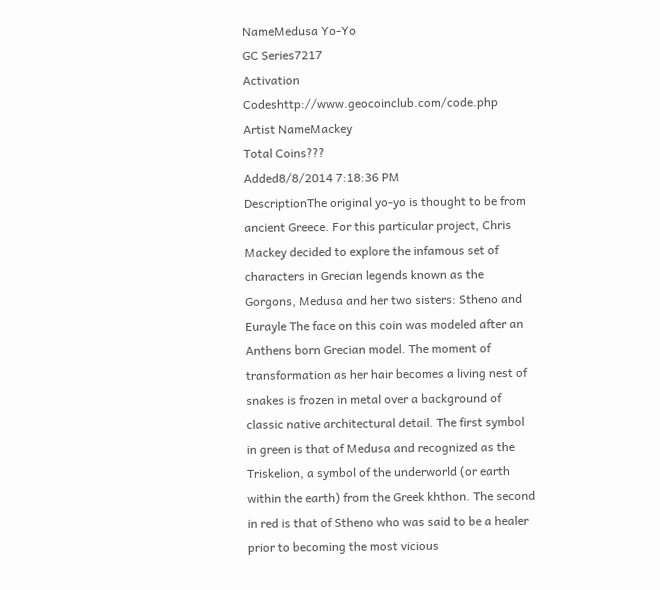NameMedusa Yo-Yo
GC Series7217
Activation Codeshttp://www.geocoinclub.com/code.php
Artist NameMackey
Total Coins???
Added8/8/2014 7:18:36 PM
DescriptionThe original yo-yo is thought to be from ancient Greece. For this particular project, Chris Mackey decided to explore the infamous set of characters in Grecian legends known as the Gorgons, Medusa and her two sisters: Stheno and Eurayle The face on this coin was modeled after an Anthens born Grecian model. The moment of transformation as her hair becomes a living nest of snakes is frozen in metal over a background of classic native architectural detail. The first symbol in green is that of Medusa and recognized as the Triskelion, a symbol of the underworld (or earth within the earth) from the Greek khthon. The second in red is that of Stheno who was said to be a healer prior to becoming the most vicious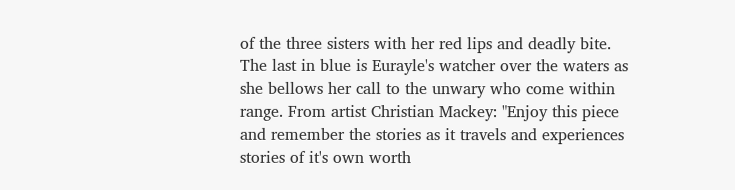of the three sisters with her red lips and deadly bite. The last in blue is Eurayle's watcher over the waters as she bellows her call to the unwary who come within range. From artist Christian Mackey: "Enjoy this piece and remember the stories as it travels and experiences stories of it's own worth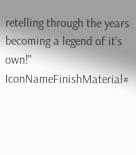retelling through the years becoming a legend of it's own!"
IconNameFinishMaterial#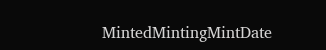MintedMintingMintDate